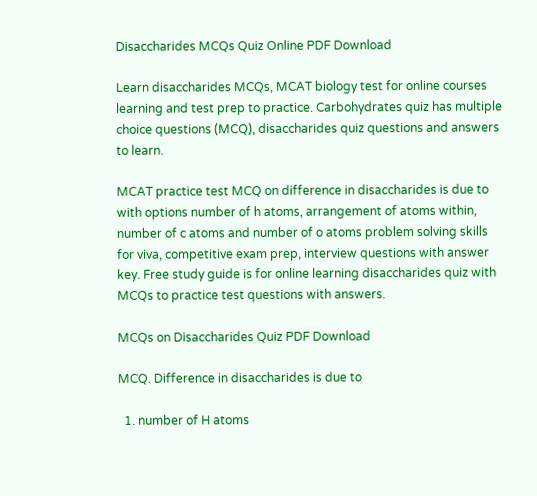Disaccharides MCQs Quiz Online PDF Download

Learn disaccharides MCQs, MCAT biology test for online courses learning and test prep to practice. Carbohydrates quiz has multiple choice questions (MCQ), disaccharides quiz questions and answers to learn.

MCAT practice test MCQ on difference in disaccharides is due to with options number of h atoms, arrangement of atoms within, number of c atoms and number of o atoms problem solving skills for viva, competitive exam prep, interview questions with answer key. Free study guide is for online learning disaccharides quiz with MCQs to practice test questions with answers.

MCQs on Disaccharides Quiz PDF Download

MCQ. Difference in disaccharides is due to

  1. number of H atoms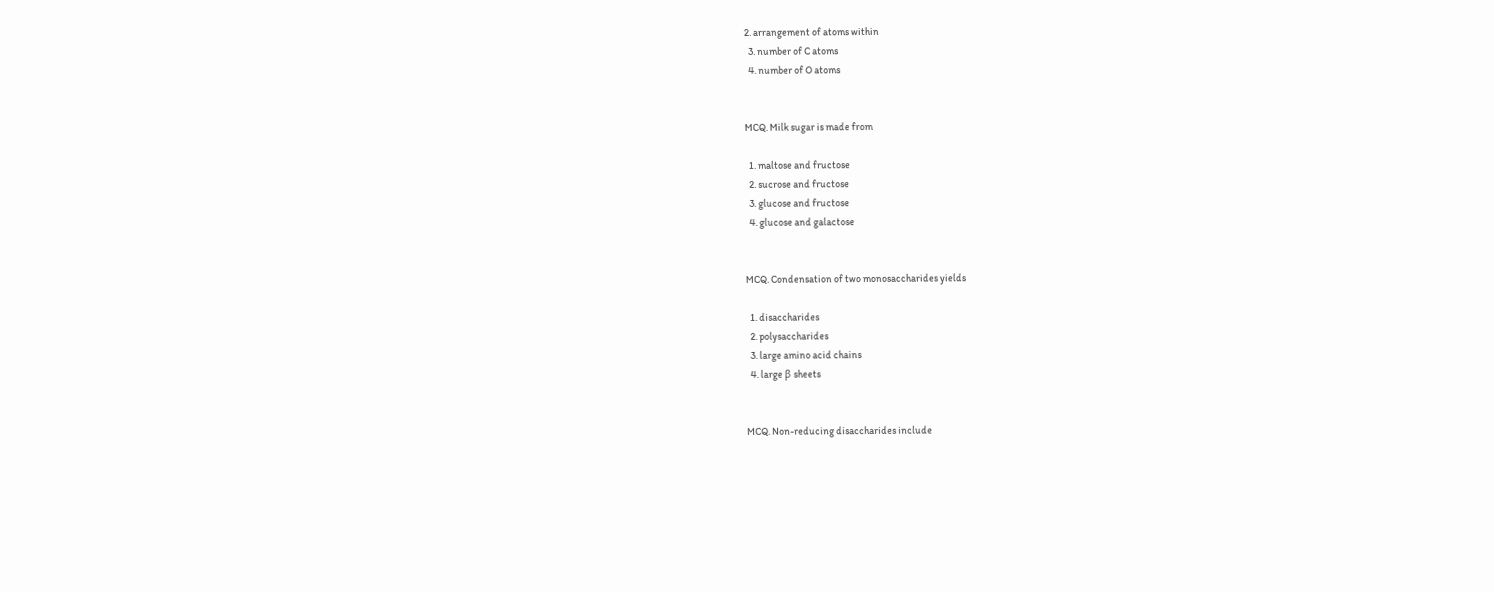2. arrangement of atoms within
  3. number of C atoms
  4. number of O atoms


MCQ. Milk sugar is made from

  1. maltose and fructose
  2. sucrose and fructose
  3. glucose and fructose
  4. glucose and galactose


MCQ. Condensation of two monosaccharides yields

  1. disaccharides
  2. polysaccharides
  3. large amino acid chains
  4. large β sheets


MCQ. Non-reducing disaccharides include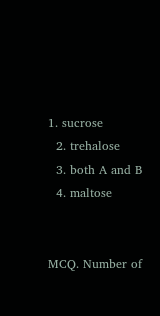1. sucrose
  2. trehalose
  3. both A and B
  4. maltose


MCQ. Number of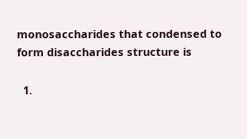monosaccharides that condensed to form disaccharides structure is

  1.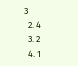3
  2. 4
  3. 2
  4. 1